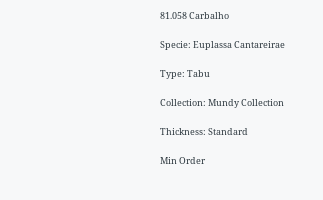81.058 Carbalho

Specie: Euplassa Cantareirae

Type: Tabu

Collection: Mundy Collection

Thickness: Standard

Min Order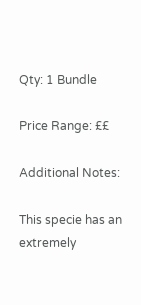Qty: 1 Bundle

Price Range: ££

Additional Notes:

This specie has an extremely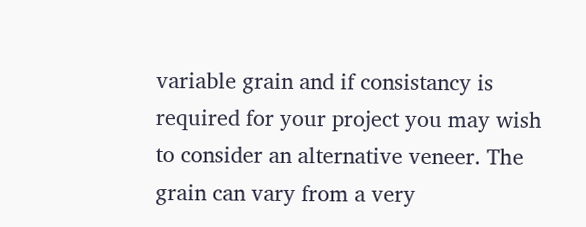variable grain and if consistancy is required for your project you may wish to consider an alternative veneer. The grain can vary from a very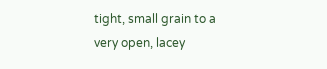tight, small grain to a very open, lacey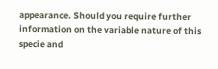appearance. Should you require further information on the variable nature of this specie and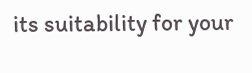its suitability for your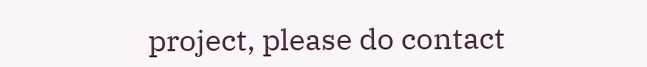project, please do contact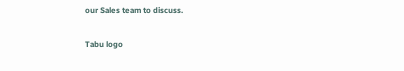our Sales team to discuss.

Tabu logo